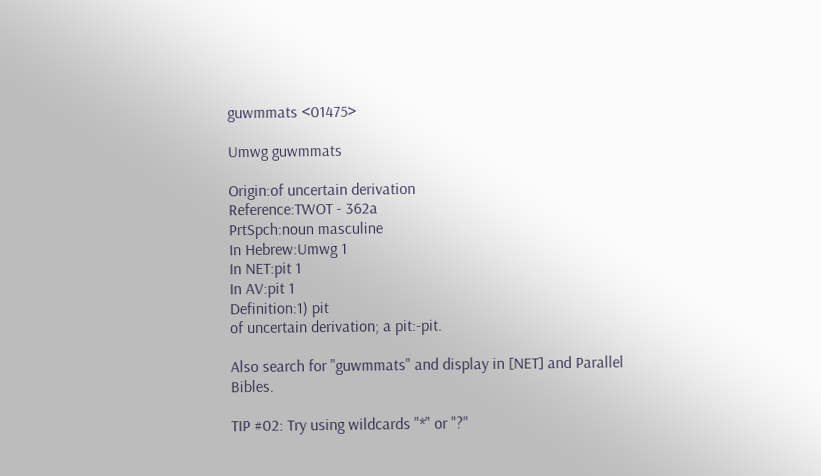guwmmats <01475>

Umwg guwmmats

Origin:of uncertain derivation
Reference:TWOT - 362a
PrtSpch:noun masculine
In Hebrew:Umwg 1
In NET:pit 1
In AV:pit 1
Definition:1) pit
of uncertain derivation; a pit:-pit.

Also search for "guwmmats" and display in [NET] and Parallel Bibles.

TIP #02: Try using wildcards "*" or "?"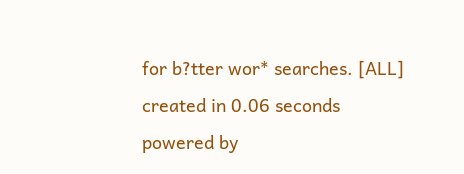for b?tter wor* searches. [ALL]
created in 0.06 seconds
powered by